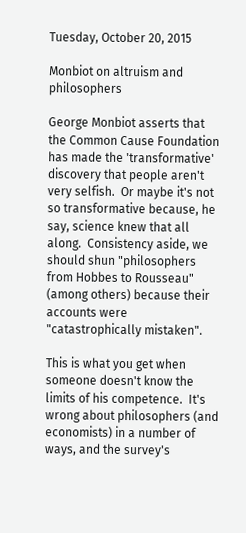Tuesday, October 20, 2015

Monbiot on altruism and philosophers

George Monbiot asserts that the Common Cause Foundation has made the 'transformative' discovery that people aren't very selfish.  Or maybe it's not so transformative because, he say, science knew that all along.  Consistency aside, we should shun "philosophers from Hobbes to Rousseau" (among others) because their accounts were "catastrophically mistaken".

This is what you get when someone doesn't know the limits of his competence.  It's wrong about philosophers (and economists) in a number of ways, and the survey's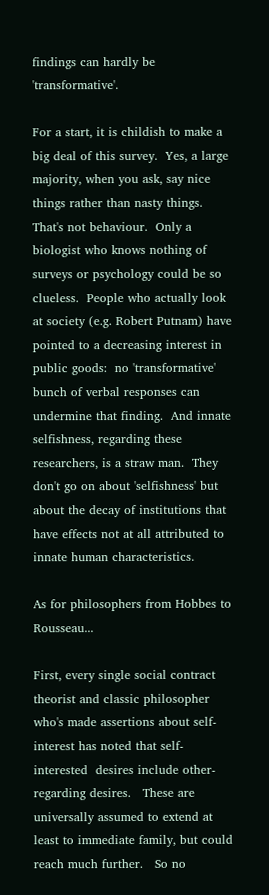findings can hardly be 'transformative'.

For a start, it is childish to make a big deal of this survey.  Yes, a large majority, when you ask, say nice things rather than nasty things.   That's not behaviour.  Only a biologist who knows nothing of surveys or psychology could be so clueless.  People who actually look at society (e.g. Robert Putnam) have pointed to a decreasing interest in public goods:  no 'transformative' bunch of verbal responses can undermine that finding.  And innate selfishness, regarding these researchers, is a straw man.  They don't go on about 'selfishness' but about the decay of institutions that have effects not at all attributed to innate human characteristics.

As for philosophers from Hobbes to Rousseau...

First, every single social contract theorist and classic philosopher who's made assertions about self-interest has noted that self-interested  desires include other-regarding desires.   These are universally assumed to extend at least to immediate family, but could reach much further.   So no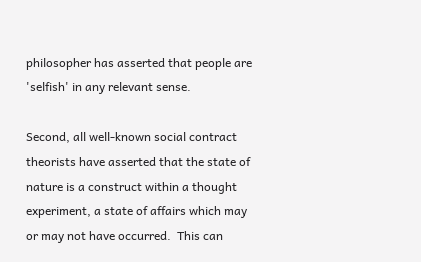philosopher has asserted that people are 'selfish' in any relevant sense.

Second, all well-known social contract theorists have asserted that the state of nature is a construct within a thought experiment, a state of affairs which may or may not have occurred.  This can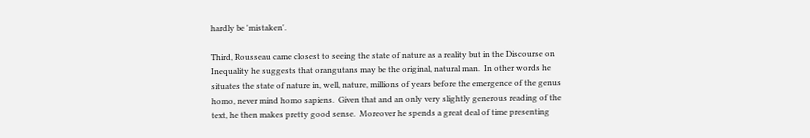hardly be 'mistaken'.

Third, Rousseau came closest to seeing the state of nature as a reality but in the Discourse on Inequality he suggests that orangutans may be the original, natural man.  In other words he situates the state of nature in, well, nature, millions of years before the emergence of the genus homo, never mind homo sapiens.  Given that and an only very slightly generous reading of the text, he then makes pretty good sense.  Moreover he spends a great deal of time presenting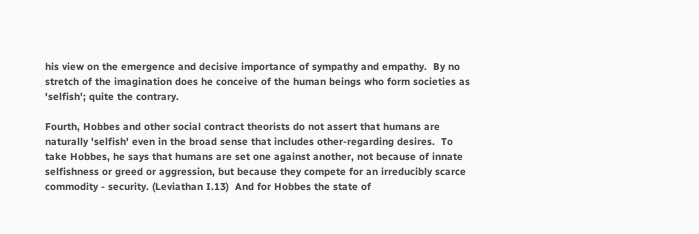his view on the emergence and decisive importance of sympathy and empathy.  By no stretch of the imagination does he conceive of the human beings who form societies as 'selfish'; quite the contrary.

Fourth, Hobbes and other social contract theorists do not assert that humans are naturally 'selfish' even in the broad sense that includes other-regarding desires.  To take Hobbes, he says that humans are set one against another, not because of innate selfishness or greed or aggression, but because they compete for an irreducibly scarce commodity - security. (Leviathan I.13)  And for Hobbes the state of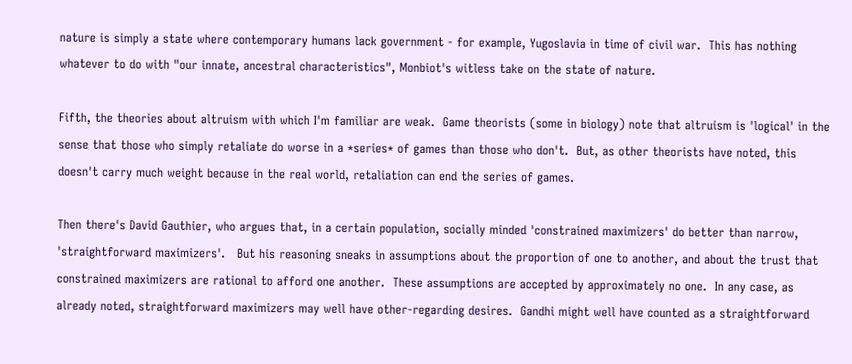nature is simply a state where contemporary humans lack government - for example, Yugoslavia in time of civil war.  This has nothing whatever to do with "our innate, ancestral characteristics", Monbiot's witless take on the state of nature.

Fifth, the theories about altruism with which I'm familiar are weak.  Game theorists (some in biology) note that altruism is 'logical' in the sense that those who simply retaliate do worse in a *series* of games than those who don't.  But, as other theorists have noted, this doesn't carry much weight because in the real world, retaliation can end the series of games.

Then there's David Gauthier, who argues that, in a certain population, socially minded 'constrained maximizers' do better than narrow, 'straightforward maximizers'.   But his reasoning sneaks in assumptions about the proportion of one to another, and about the trust that constrained maximizers are rational to afford one another.  These assumptions are accepted by approximately no one.  In any case, as already noted, straightforward maximizers may well have other-regarding desires.  Gandhi might well have counted as a straightforward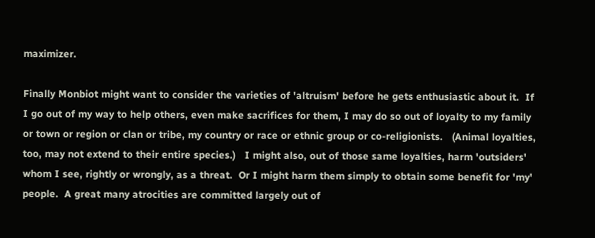maximizer.

Finally Monbiot might want to consider the varieties of 'altruism' before he gets enthusiastic about it.  If I go out of my way to help others, even make sacrifices for them, I may do so out of loyalty to my family or town or region or clan or tribe, my country or race or ethnic group or co-religionists.   (Animal loyalties, too, may not extend to their entire species.)   I might also, out of those same loyalties, harm 'outsiders' whom I see, rightly or wrongly, as a threat.  Or I might harm them simply to obtain some benefit for 'my' people.  A great many atrocities are committed largely out of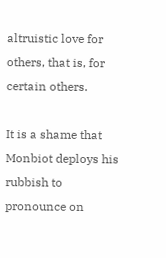altruistic love for others, that is, for certain others.

It is a shame that Monbiot deploys his rubbish to pronounce on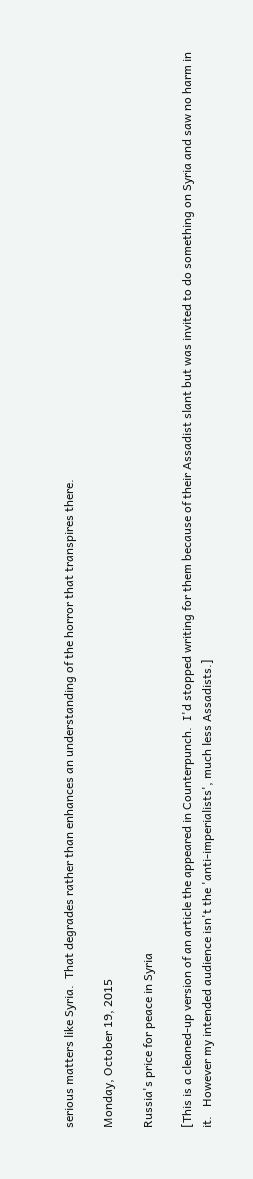serious matters like Syria.  That degrades rather than enhances an understanding of the horror that transpires there.

Monday, October 19, 2015

Russia's price for peace in Syria

[This is a cleaned-up version of an article the appeared in Counterpunch.  I'd stopped writing for them because of their Assadist slant but was invited to do something on Syria and saw no harm in it.   However my intended audience isn't the 'anti-imperialists', much less Assadists.]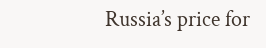Russia’s price for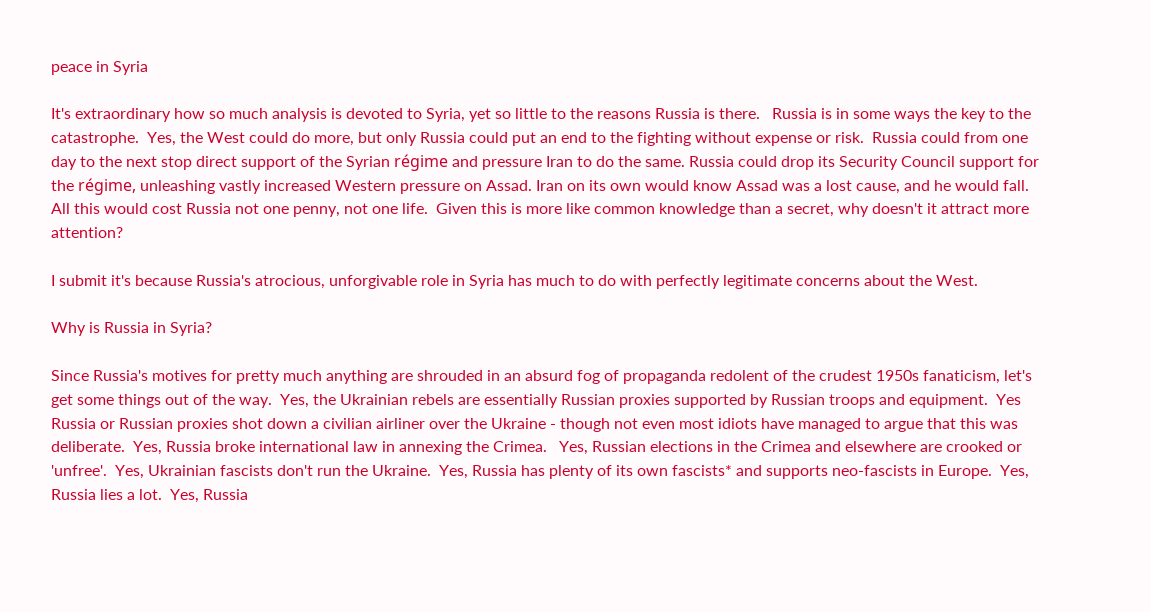peace in Syria

It's extraordinary how so much analysis is devoted to Syria, yet so little to the reasons Russia is there.   Russia is in some ways the key to the catastrophe.  Yes, the West could do more, but only Russia could put an end to the fighting without expense or risk.  Russia could from one day to the next stop direct support of the Syrian régime and pressure Iran to do the same. Russia could drop its Security Council support for the régime, unleashing vastly increased Western pressure on Assad. Iran on its own would know Assad was a lost cause, and he would fall.   All this would cost Russia not one penny, not one life.  Given this is more like common knowledge than a secret, why doesn't it attract more attention?

I submit it's because Russia's atrocious, unforgivable role in Syria has much to do with perfectly legitimate concerns about the West.

Why is Russia in Syria?

Since Russia's motives for pretty much anything are shrouded in an absurd fog of propaganda redolent of the crudest 1950s fanaticism, let's get some things out of the way.  Yes, the Ukrainian rebels are essentially Russian proxies supported by Russian troops and equipment.  Yes Russia or Russian proxies shot down a civilian airliner over the Ukraine - though not even most idiots have managed to argue that this was deliberate.  Yes, Russia broke international law in annexing the Crimea.   Yes, Russian elections in the Crimea and elsewhere are crooked or 'unfree'.  Yes, Ukrainian fascists don't run the Ukraine.  Yes, Russia has plenty of its own fascists* and supports neo-fascists in Europe.  Yes, Russia lies a lot.  Yes, Russia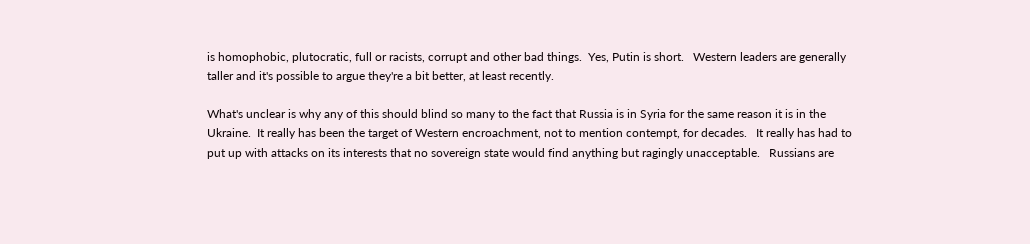is homophobic, plutocratic, full or racists, corrupt and other bad things.  Yes, Putin is short.   Western leaders are generally taller and it's possible to argue they're a bit better, at least recently.

What's unclear is why any of this should blind so many to the fact that Russia is in Syria for the same reason it is in the Ukraine.  It really has been the target of Western encroachment, not to mention contempt, for decades.   It really has had to put up with attacks on its interests that no sovereign state would find anything but ragingly unacceptable.   Russians are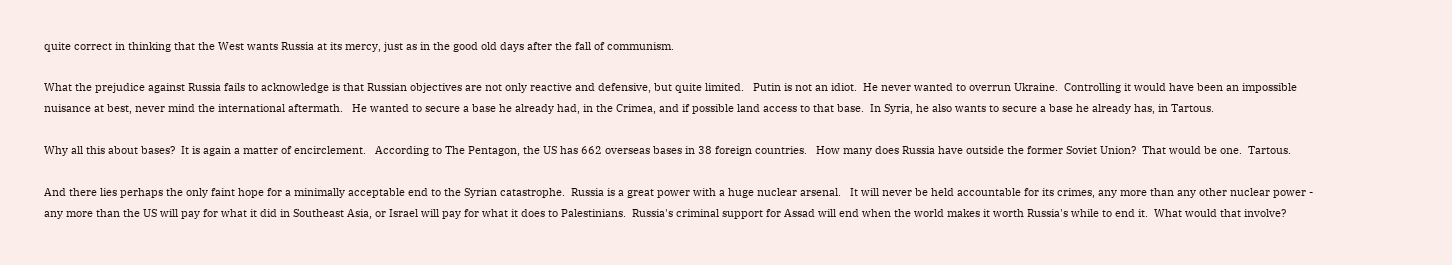quite correct in thinking that the West wants Russia at its mercy, just as in the good old days after the fall of communism.

What the prejudice against Russia fails to acknowledge is that Russian objectives are not only reactive and defensive, but quite limited.   Putin is not an idiot.  He never wanted to overrun Ukraine.  Controlling it would have been an impossible nuisance at best, never mind the international aftermath.   He wanted to secure a base he already had, in the Crimea, and if possible land access to that base.  In Syria, he also wants to secure a base he already has, in Tartous.

Why all this about bases?  It is again a matter of encirclement.   According to The Pentagon, the US has 662 overseas bases in 38 foreign countries.   How many does Russia have outside the former Soviet Union?  That would be one.  Tartous.

And there lies perhaps the only faint hope for a minimally acceptable end to the Syrian catastrophe.  Russia is a great power with a huge nuclear arsenal.   It will never be held accountable for its crimes, any more than any other nuclear power - any more than the US will pay for what it did in Southeast Asia, or Israel will pay for what it does to Palestinians.  Russia's criminal support for Assad will end when the world makes it worth Russia's while to end it.  What would that involve?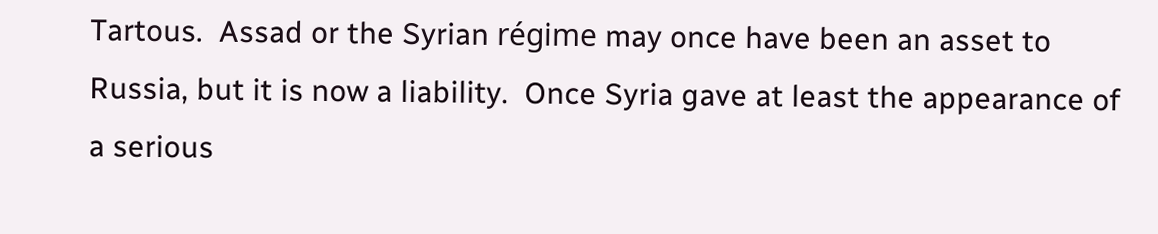Tartous.  Assad or the Syrian régime may once have been an asset to Russia, but it is now a liability.  Once Syria gave at least the appearance of a serious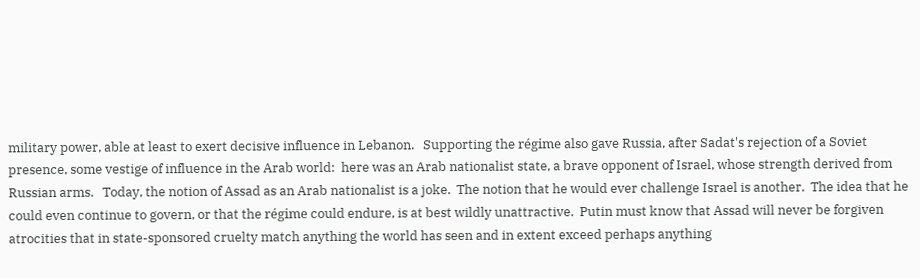military power, able at least to exert decisive influence in Lebanon.   Supporting the régime also gave Russia, after Sadat's rejection of a Soviet presence, some vestige of influence in the Arab world:  here was an Arab nationalist state, a brave opponent of Israel, whose strength derived from Russian arms.   Today, the notion of Assad as an Arab nationalist is a joke.  The notion that he would ever challenge Israel is another.  The idea that he could even continue to govern, or that the régime could endure, is at best wildly unattractive.  Putin must know that Assad will never be forgiven atrocities that in state-sponsored cruelty match anything the world has seen and in extent exceed perhaps anything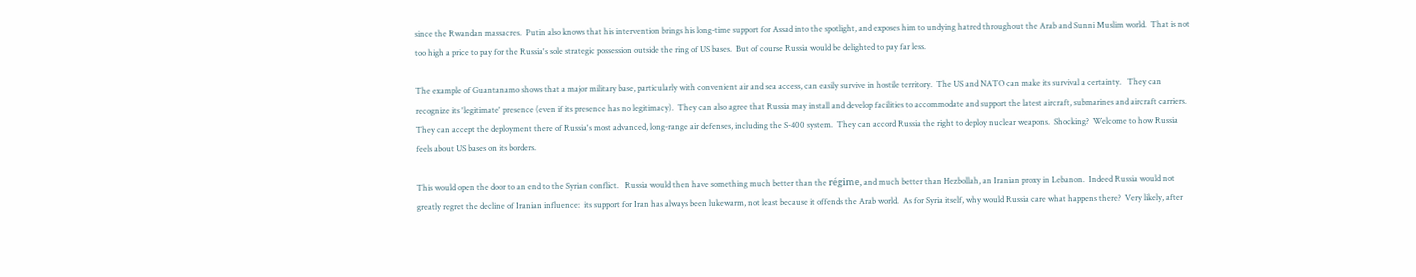since the Rwandan massacres.  Putin also knows that his intervention brings his long-time support for Assad into the spotlight, and exposes him to undying hatred throughout the Arab and Sunni Muslim world.  That is not too high a price to pay for the Russia's sole strategic possession outside the ring of US bases.  But of course Russia would be delighted to pay far less.

The example of Guantanamo shows that a major military base, particularly with convenient air and sea access, can easily survive in hostile territory.  The US and NATO can make its survival a certainty.   They can recognize its 'legitimate' presence (even if its presence has no legitimacy).  They can also agree that Russia may install and develop facilities to accommodate and support the latest aircraft, submarines and aircraft carriers.  They can accept the deployment there of Russia's most advanced, long-range air defenses, including the S-400 system.  They can accord Russia the right to deploy nuclear weapons.  Shocking?  Welcome to how Russia feels about US bases on its borders.

This would open the door to an end to the Syrian conflict.   Russia would then have something much better than the régime, and much better than Hezbollah, an Iranian proxy in Lebanon.  Indeed Russia would not greatly regret the decline of Iranian influence:  its support for Iran has always been lukewarm, not least because it offends the Arab world.  As for Syria itself, why would Russia care what happens there?  Very likely, after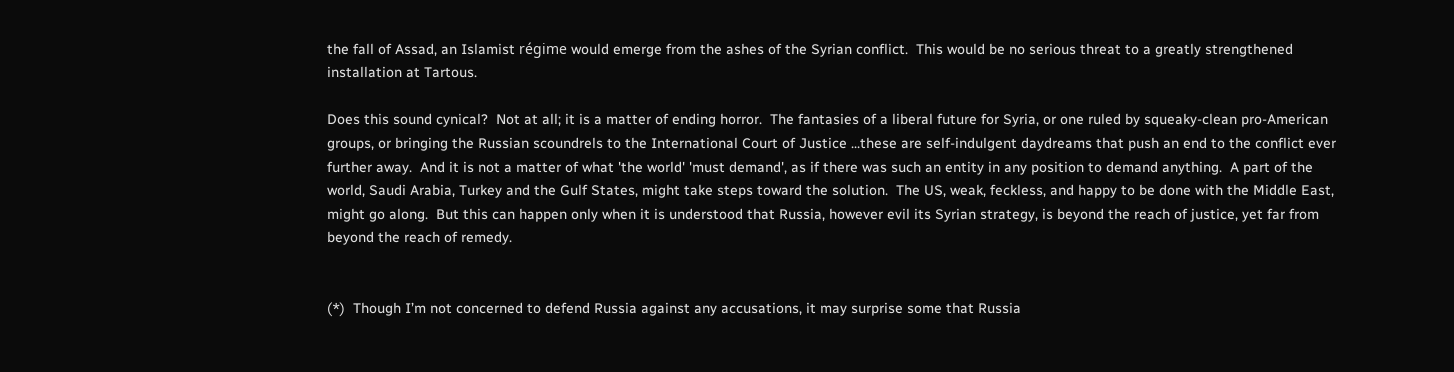the fall of Assad, an Islamist régime would emerge from the ashes of the Syrian conflict.  This would be no serious threat to a greatly strengthened installation at Tartous.

Does this sound cynical?  Not at all; it is a matter of ending horror.  The fantasies of a liberal future for Syria, or one ruled by squeaky-clean pro-American groups, or bringing the Russian scoundrels to the International Court of Justice ...these are self-indulgent daydreams that push an end to the conflict ever further away.  And it is not a matter of what 'the world' 'must demand', as if there was such an entity in any position to demand anything.  A part of the world, Saudi Arabia, Turkey and the Gulf States, might take steps toward the solution.  The US, weak, feckless, and happy to be done with the Middle East, might go along.  But this can happen only when it is understood that Russia, however evil its Syrian strategy, is beyond the reach of justice, yet far from beyond the reach of remedy.


(*)  Though I’m not concerned to defend Russia against any accusations, it may surprise some that Russia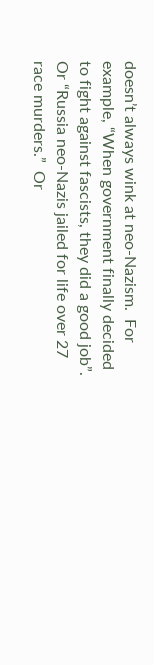doesn’t always wink at neo-Nazism.  For example, “When government finally decided to fight against fascists, they did a good job”.  Or “Russia neo-Nazis jailed for life over 27 race murders.”  Or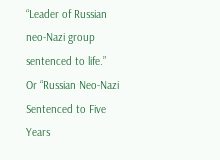“Leader of Russian neo-Nazi group sentenced to life.”  Or “Russian Neo-Nazi Sentenced to Five Years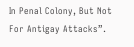In Penal Colony, But Not For Antigay Attacks”.